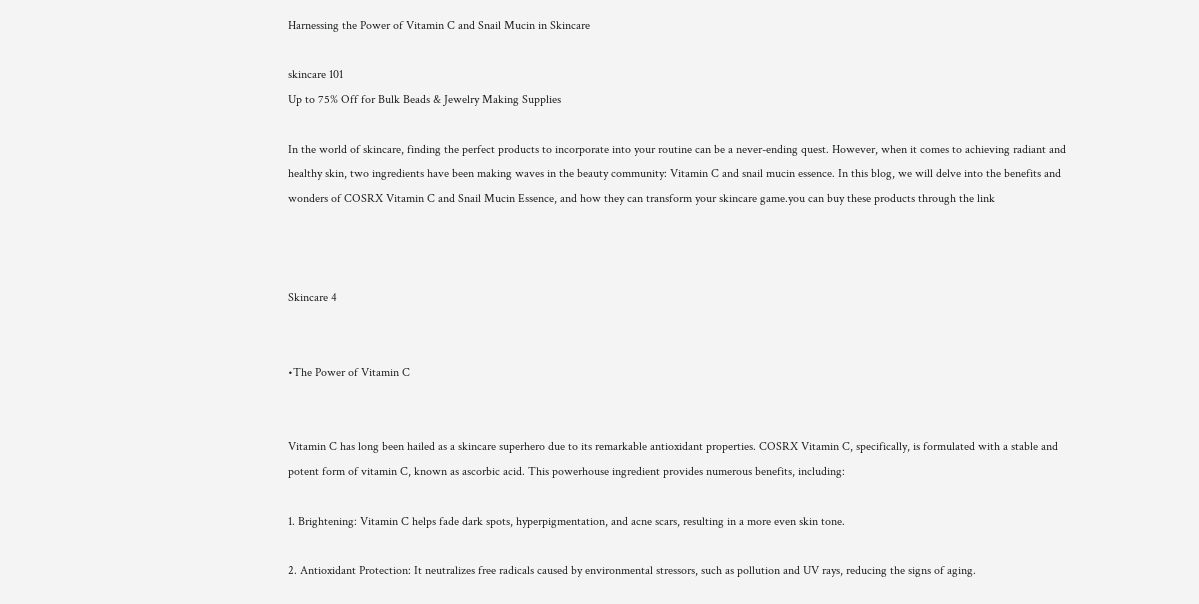Harnessing the Power of Vitamin C and Snail Mucin in Skincare

skincare 101
Up to 75% Off for Bulk Beads & Jewelry Making Supplies

In the world of skincare, finding the perfect products to incorporate into your routine can be a never-ending quest. However, when it comes to achieving radiant and healthy skin, two ingredients have been making waves in the beauty community: Vitamin C and snail mucin essence. In this blog, we will delve into the benefits and wonders of COSRX Vitamin C and Snail Mucin Essence, and how they can transform your skincare game.you can buy these products through the link



Skincare 4


•The Power of Vitamin C


Vitamin C has long been hailed as a skincare superhero due to its remarkable antioxidant properties. COSRX Vitamin C, specifically, is formulated with a stable and potent form of vitamin C, known as ascorbic acid. This powerhouse ingredient provides numerous benefits, including:

1. Brightening: Vitamin C helps fade dark spots, hyperpigmentation, and acne scars, resulting in a more even skin tone.

2. Antioxidant Protection: It neutralizes free radicals caused by environmental stressors, such as pollution and UV rays, reducing the signs of aging.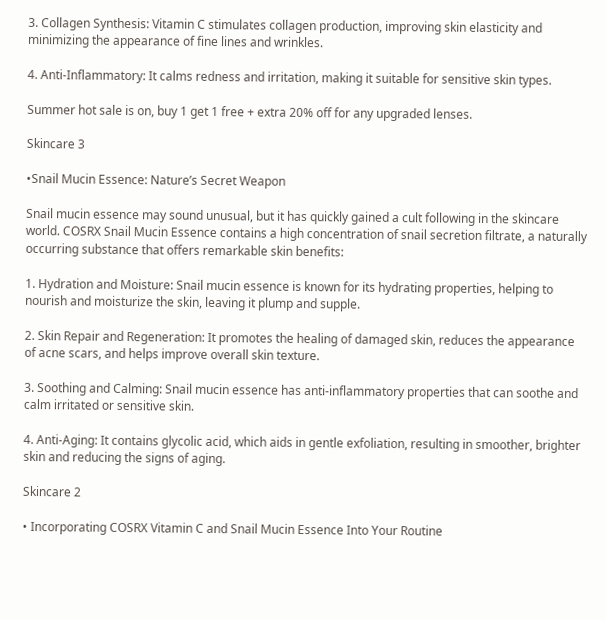3. Collagen Synthesis: Vitamin C stimulates collagen production, improving skin elasticity and minimizing the appearance of fine lines and wrinkles.

4. Anti-Inflammatory: It calms redness and irritation, making it suitable for sensitive skin types.

Summer hot sale is on, buy 1 get 1 free + extra 20% off for any upgraded lenses.

Skincare 3

•Snail Mucin Essence: Nature’s Secret Weapon

Snail mucin essence may sound unusual, but it has quickly gained a cult following in the skincare world. COSRX Snail Mucin Essence contains a high concentration of snail secretion filtrate, a naturally occurring substance that offers remarkable skin benefits:

1. Hydration and Moisture: Snail mucin essence is known for its hydrating properties, helping to nourish and moisturize the skin, leaving it plump and supple.

2. Skin Repair and Regeneration: It promotes the healing of damaged skin, reduces the appearance of acne scars, and helps improve overall skin texture.

3. Soothing and Calming: Snail mucin essence has anti-inflammatory properties that can soothe and calm irritated or sensitive skin.

4. Anti-Aging: It contains glycolic acid, which aids in gentle exfoliation, resulting in smoother, brighter skin and reducing the signs of aging.

Skincare 2

• Incorporating COSRX Vitamin C and Snail Mucin Essence Into Your Routine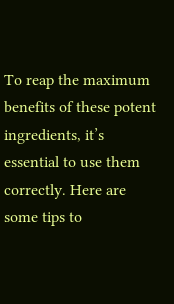To reap the maximum benefits of these potent ingredients, it’s essential to use them correctly. Here are some tips to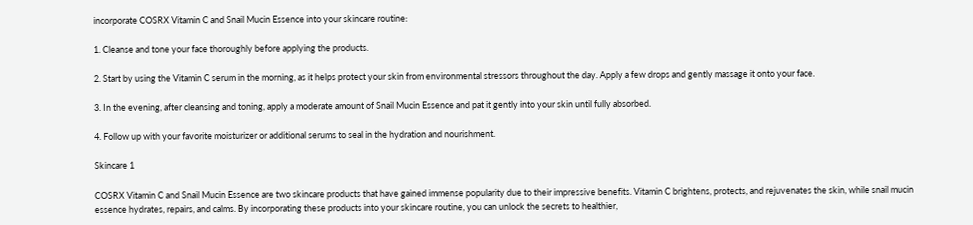incorporate COSRX Vitamin C and Snail Mucin Essence into your skincare routine:

1. Cleanse and tone your face thoroughly before applying the products.

2. Start by using the Vitamin C serum in the morning, as it helps protect your skin from environmental stressors throughout the day. Apply a few drops and gently massage it onto your face.

3. In the evening, after cleansing and toning, apply a moderate amount of Snail Mucin Essence and pat it gently into your skin until fully absorbed.

4. Follow up with your favorite moisturizer or additional serums to seal in the hydration and nourishment.

Skincare 1

COSRX Vitamin C and Snail Mucin Essence are two skincare products that have gained immense popularity due to their impressive benefits. Vitamin C brightens, protects, and rejuvenates the skin, while snail mucin essence hydrates, repairs, and calms. By incorporating these products into your skincare routine, you can unlock the secrets to healthier,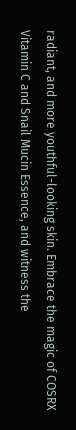radiant, and more youthful-looking skin. Embrace the magic of COSRX Vitamin C and Snail Mucin Essence, and witness the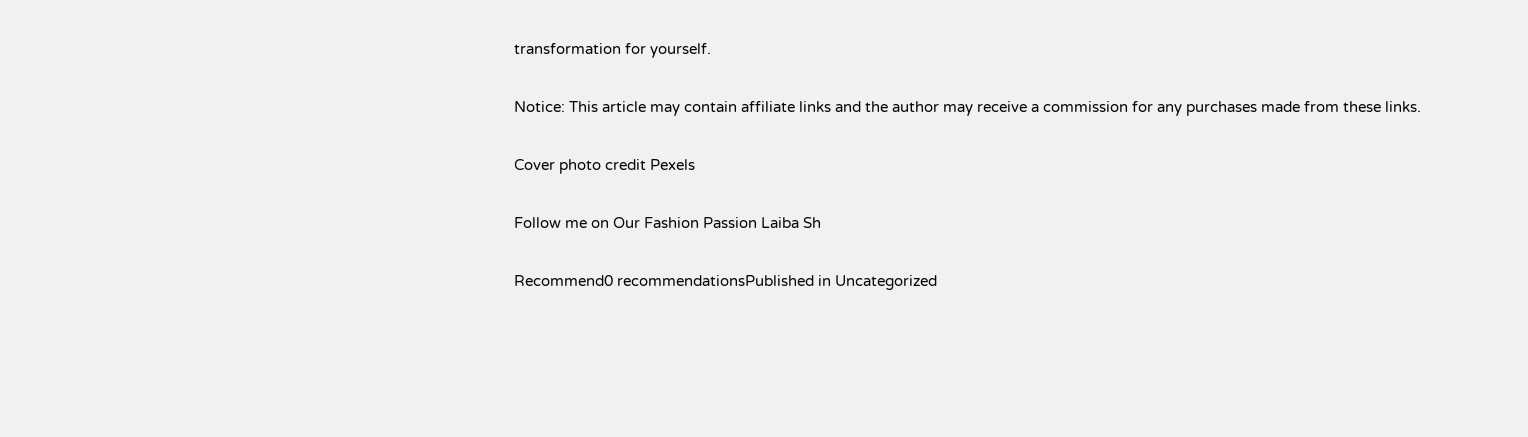transformation for yourself.

Notice: This article may contain affiliate links and the author may receive a commission for any purchases made from these links.

Cover photo credit Pexels

Follow me on Our Fashion Passion Laiba Sh

Recommend0 recommendationsPublished in Uncategorized